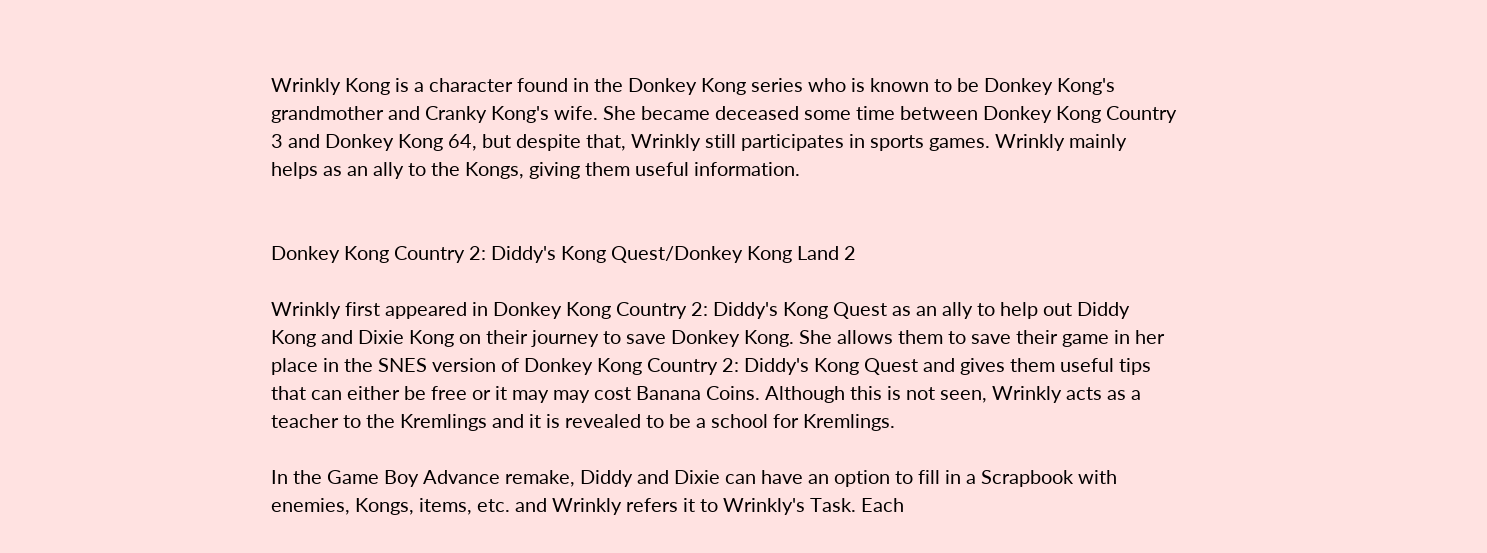Wrinkly Kong is a character found in the Donkey Kong series who is known to be Donkey Kong's grandmother and Cranky Kong's wife. She became deceased some time between Donkey Kong Country 3 and Donkey Kong 64, but despite that, Wrinkly still participates in sports games. Wrinkly mainly helps as an ally to the Kongs, giving them useful information.


Donkey Kong Country 2: Diddy's Kong Quest/Donkey Kong Land 2

Wrinkly first appeared in Donkey Kong Country 2: Diddy's Kong Quest as an ally to help out Diddy Kong and Dixie Kong on their journey to save Donkey Kong. She allows them to save their game in her place in the SNES version of Donkey Kong Country 2: Diddy's Kong Quest and gives them useful tips that can either be free or it may may cost Banana Coins. Although this is not seen, Wrinkly acts as a teacher to the Kremlings and it is revealed to be a school for Kremlings.

In the Game Boy Advance remake, Diddy and Dixie can have an option to fill in a Scrapbook with enemies, Kongs, items, etc. and Wrinkly refers it to Wrinkly's Task. Each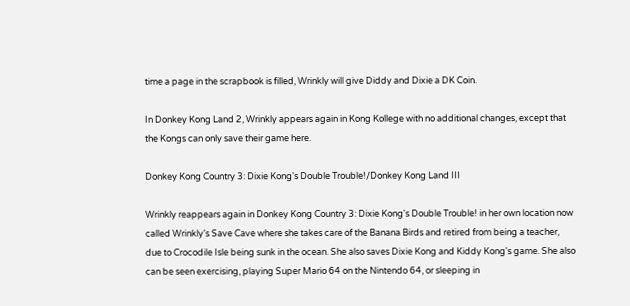time a page in the scrapbook is filled, Wrinkly will give Diddy and Dixie a DK Coin.

In Donkey Kong Land 2, Wrinkly appears again in Kong Kollege with no additional changes, except that the Kongs can only save their game here.

Donkey Kong Country 3: Dixie Kong's Double Trouble!/Donkey Kong Land III

Wrinkly reappears again in Donkey Kong Country 3: Dixie Kong's Double Trouble! in her own location now called Wrinkly's Save Cave where she takes care of the Banana Birds and retired from being a teacher, due to Crocodile Isle being sunk in the ocean. She also saves Dixie Kong and Kiddy Kong's game. She also can be seen exercising, playing Super Mario 64 on the Nintendo 64, or sleeping in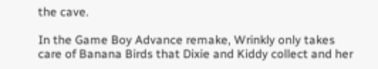the cave.

In the Game Boy Advance remake, Wrinkly only takes care of Banana Birds that Dixie and Kiddy collect and her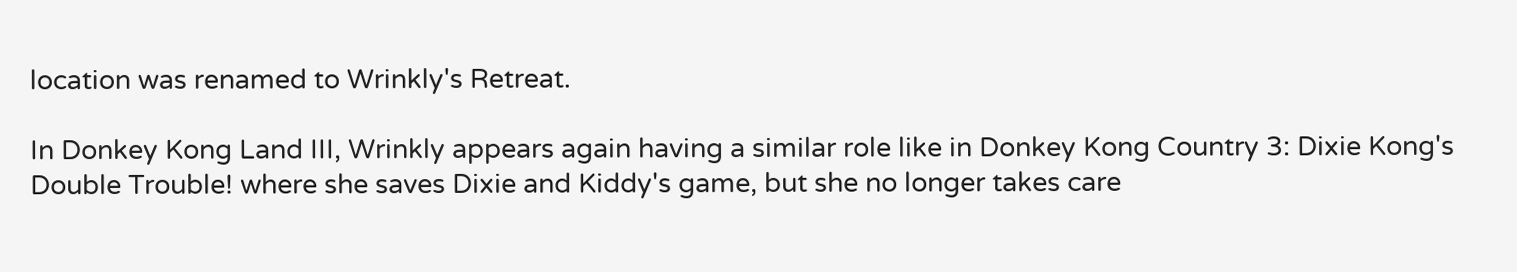location was renamed to Wrinkly's Retreat.

In Donkey Kong Land III, Wrinkly appears again having a similar role like in Donkey Kong Country 3: Dixie Kong's Double Trouble! where she saves Dixie and Kiddy's game, but she no longer takes care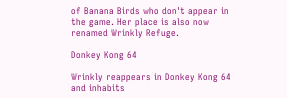of Banana Birds who don't appear in the game. Her place is also now renamed Wrinkly Refuge.

Donkey Kong 64

Wrinkly reappears in Donkey Kong 64 and inhabits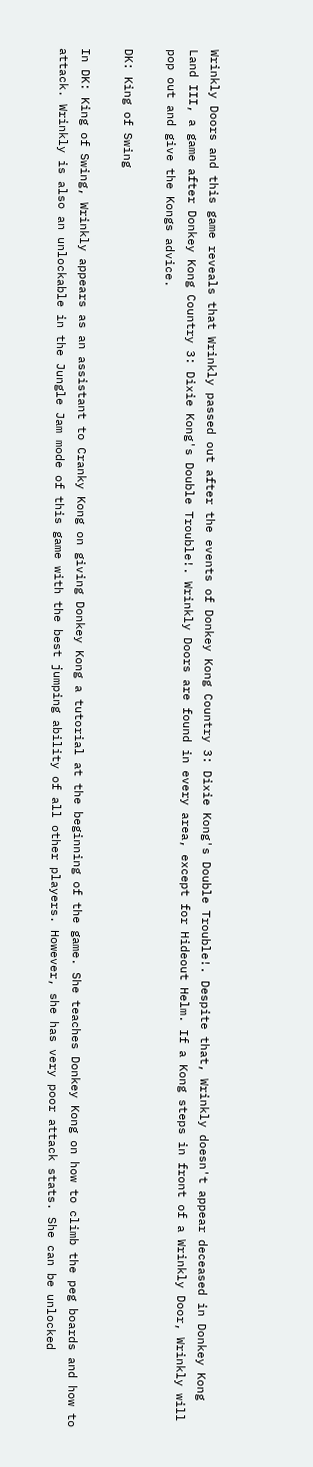Wrinkly Doors and this game reveals that Wrinkly passed out after the events of Donkey Kong Country 3: Dixie Kong's Double Trouble!. Despite that, Wrinkly doesn't appear deceased in Donkey Kong Land III, a game after Donkey Kong Country 3: Dixie Kong's Double Trouble!. Wrinkly Doors are found in every area, except for Hideout Helm. If a Kong steps in front of a Wrinkly Door, Wrinkly will pop out and give the Kongs advice.

DK: King of Swing

In DK: King of Swing, Wrinkly appears as an assistant to Cranky Kong on giving Donkey Kong a tutorial at the beginning of the game. She teaches Donkey Kong on how to climb the peg boards and how to attack. Wrinkly is also an unlockable in the Jungle Jam mode of this game with the best jumping ability of all other players. However, she has very poor attack stats. She can be unlocked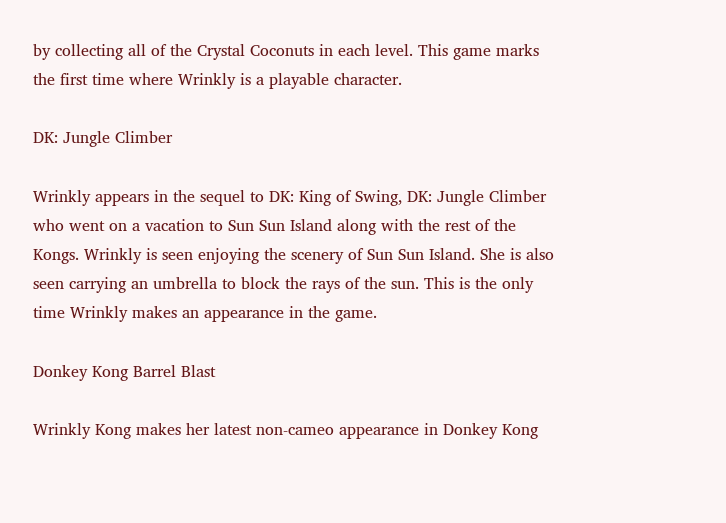by collecting all of the Crystal Coconuts in each level. This game marks the first time where Wrinkly is a playable character.

DK: Jungle Climber

Wrinkly appears in the sequel to DK: King of Swing, DK: Jungle Climber who went on a vacation to Sun Sun Island along with the rest of the Kongs. Wrinkly is seen enjoying the scenery of Sun Sun Island. She is also seen carrying an umbrella to block the rays of the sun. This is the only time Wrinkly makes an appearance in the game.

Donkey Kong Barrel Blast

Wrinkly Kong makes her latest non-cameo appearance in Donkey Kong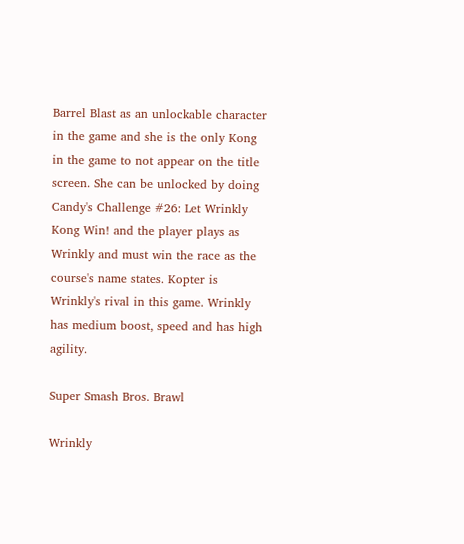Barrel Blast as an unlockable character in the game and she is the only Kong in the game to not appear on the title screen. She can be unlocked by doing Candy's Challenge #26: Let Wrinkly Kong Win! and the player plays as Wrinkly and must win the race as the course's name states. Kopter is Wrinkly's rival in this game. Wrinkly has medium boost, speed and has high agility.

Super Smash Bros. Brawl

Wrinkly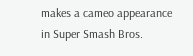makes a cameo appearance in Super Smash Bros.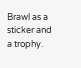Brawl as a sticker and a trophy.